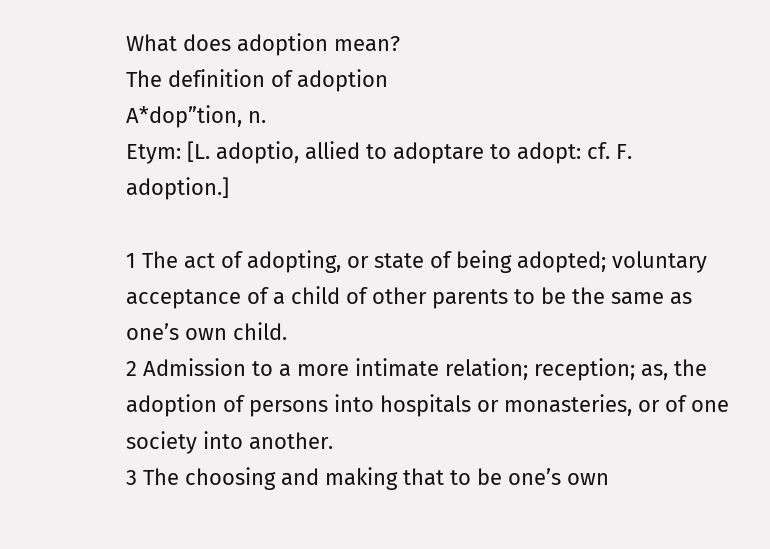What does adoption mean?
The definition of adoption
A*dop”tion, n.
Etym: [L. adoptio, allied to adoptare to adopt: cf. F. adoption.]

1 The act of adopting, or state of being adopted; voluntary acceptance of a child of other parents to be the same as one’s own child.
2 Admission to a more intimate relation; reception; as, the adoption of persons into hospitals or monasteries, or of one society into another.
3 The choosing and making that to be one’s own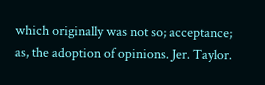which originally was not so; acceptance; as, the adoption of opinions. Jer. Taylor.